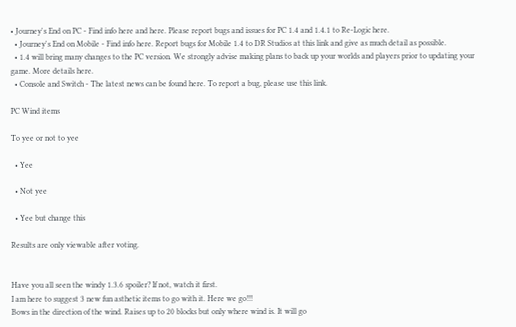• Journey's End on PC - Find info here and here. Please report bugs and issues for PC 1.4 and 1.4.1 to Re-Logic here.
  • Journey's End on Mobile - Find info here. Report bugs for Mobile 1.4 to DR Studios at this link and give as much detail as possible.
  • 1.4 will bring many changes to the PC version. We strongly advise making plans to back up your worlds and players prior to updating your game. More details here.
  • Console and Switch - The latest news can be found here. To report a bug, please use this link.

PC Wind items

To yee or not to yee

  • Yee

  • Not yee

  • Yee but change this

Results are only viewable after voting.


Have you all seen the windy 1.3.6 spoiler? If not, watch it first.
I am here to suggest 3 new fun asthetic items to go with it. Here we go!!!
Bows in the direction of the wind. Raises up to 20 blocks but only where wind is. It will go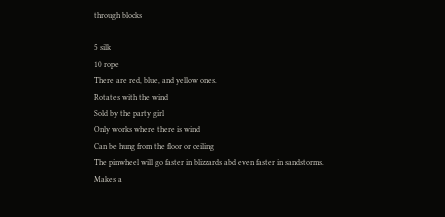through blocks

5 silk
10 rope
There are red, blue, and yellow ones.
Rotates with the wind
Sold by the party girl
Only works where there is wind
Can be hung from the floor or ceiling
The pinwheel will go faster in blizzards abd even faster in sandstorms.
Makes a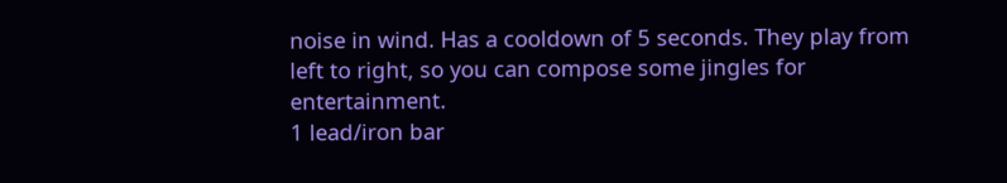noise in wind. Has a cooldown of 5 seconds. They play from left to right, so you can compose some jingles for entertainment.
1 lead/iron bar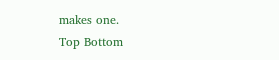makes one.
Top Bottom